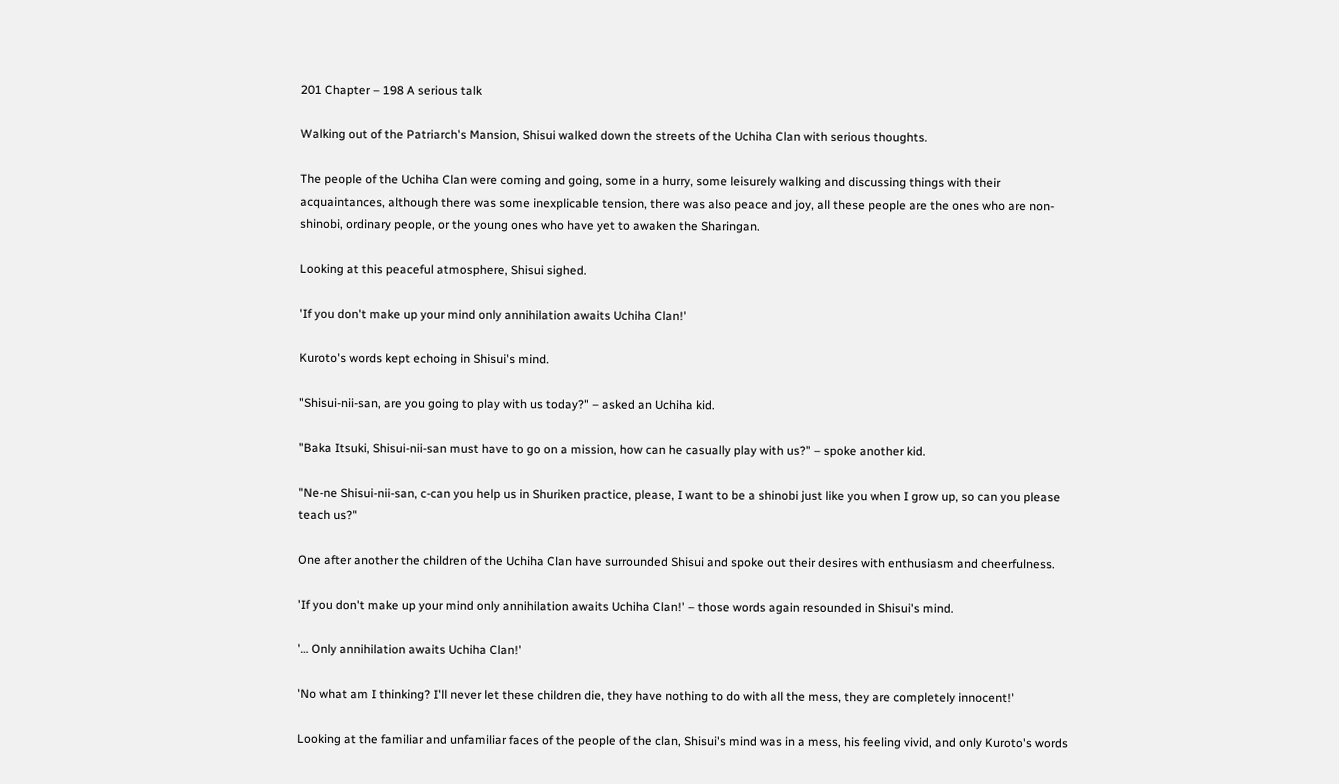201 Chapter – 198 A serious talk

Walking out of the Patriarch's Mansion, Shisui walked down the streets of the Uchiha Clan with serious thoughts.

The people of the Uchiha Clan were coming and going, some in a hurry, some leisurely walking and discussing things with their acquaintances, although there was some inexplicable tension, there was also peace and joy, all these people are the ones who are non-shinobi, ordinary people, or the young ones who have yet to awaken the Sharingan.

Looking at this peaceful atmosphere, Shisui sighed.

'If you don't make up your mind only annihilation awaits Uchiha Clan!'

Kuroto's words kept echoing in Shisui's mind.

"Shisui-nii-san, are you going to play with us today?" – asked an Uchiha kid.

"Baka Itsuki, Shisui-nii-san must have to go on a mission, how can he casually play with us?" – spoke another kid.

"Ne-ne Shisui-nii-san, c-can you help us in Shuriken practice, please, I want to be a shinobi just like you when I grow up, so can you please teach us?"

One after another the children of the Uchiha Clan have surrounded Shisui and spoke out their desires with enthusiasm and cheerfulness.

'If you don't make up your mind only annihilation awaits Uchiha Clan!' – those words again resounded in Shisui's mind.

'… Only annihilation awaits Uchiha Clan!'

'No what am I thinking? I'll never let these children die, they have nothing to do with all the mess, they are completely innocent!'

Looking at the familiar and unfamiliar faces of the people of the clan, Shisui's mind was in a mess, his feeling vivid, and only Kuroto's words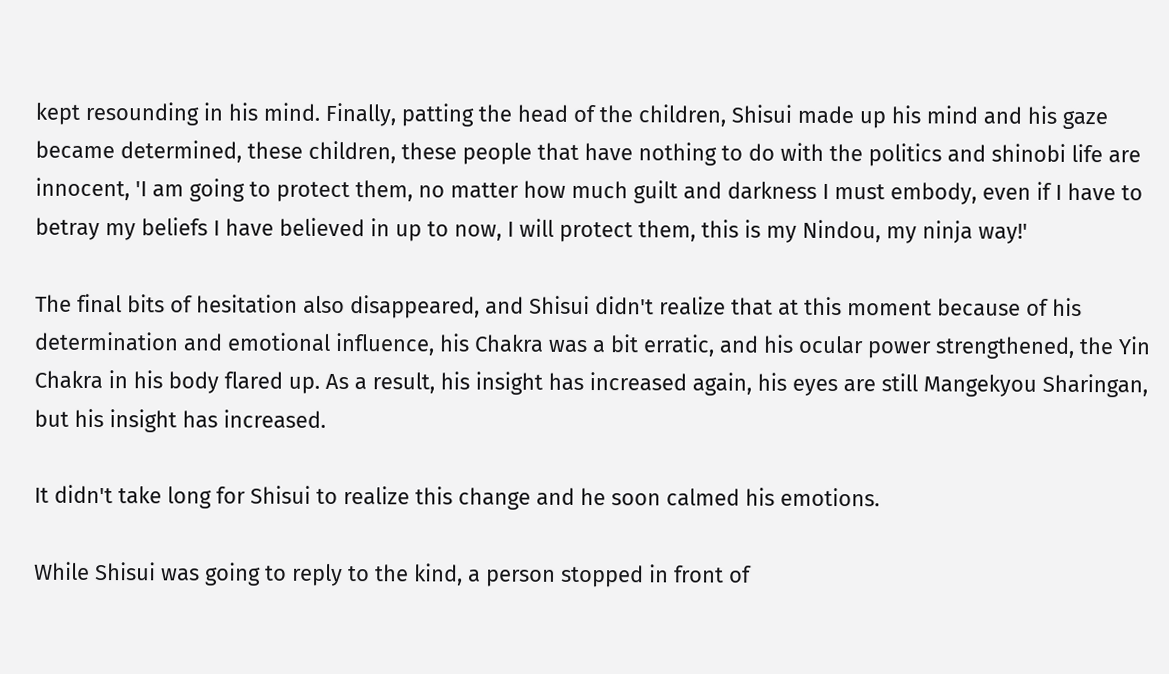kept resounding in his mind. Finally, patting the head of the children, Shisui made up his mind and his gaze became determined, these children, these people that have nothing to do with the politics and shinobi life are innocent, 'I am going to protect them, no matter how much guilt and darkness I must embody, even if I have to betray my beliefs I have believed in up to now, I will protect them, this is my Nindou, my ninja way!'

The final bits of hesitation also disappeared, and Shisui didn't realize that at this moment because of his determination and emotional influence, his Chakra was a bit erratic, and his ocular power strengthened, the Yin Chakra in his body flared up. As a result, his insight has increased again, his eyes are still Mangekyou Sharingan, but his insight has increased.

It didn't take long for Shisui to realize this change and he soon calmed his emotions.

While Shisui was going to reply to the kind, a person stopped in front of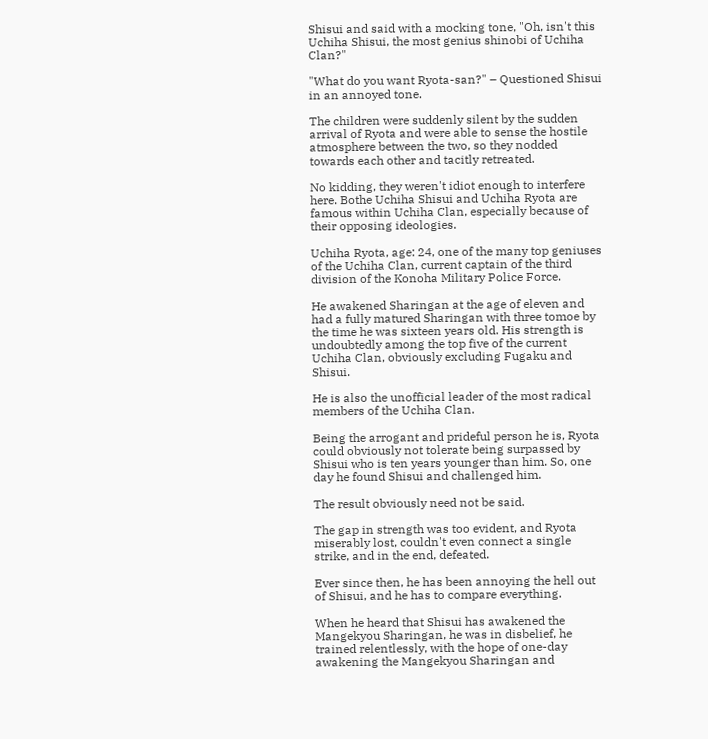Shisui and said with a mocking tone, "Oh, isn't this Uchiha Shisui, the most genius shinobi of Uchiha Clan?"

"What do you want Ryota-san?" – Questioned Shisui in an annoyed tone.

The children were suddenly silent by the sudden arrival of Ryota and were able to sense the hostile atmosphere between the two, so they nodded towards each other and tacitly retreated.

No kidding, they weren't idiot enough to interfere here. Bothe Uchiha Shisui and Uchiha Ryota are famous within Uchiha Clan, especially because of their opposing ideologies.

Uchiha Ryota, age: 24, one of the many top geniuses of the Uchiha Clan, current captain of the third division of the Konoha Military Police Force.

He awakened Sharingan at the age of eleven and had a fully matured Sharingan with three tomoe by the time he was sixteen years old. His strength is undoubtedly among the top five of the current Uchiha Clan, obviously excluding Fugaku and Shisui.

He is also the unofficial leader of the most radical members of the Uchiha Clan.

Being the arrogant and prideful person he is, Ryota could obviously not tolerate being surpassed by Shisui who is ten years younger than him. So, one day he found Shisui and challenged him.

The result obviously need not be said.

The gap in strength was too evident, and Ryota miserably lost, couldn't even connect a single strike, and in the end, defeated.

Ever since then, he has been annoying the hell out of Shisui, and he has to compare everything.

When he heard that Shisui has awakened the Mangekyou Sharingan, he was in disbelief, he trained relentlessly, with the hope of one-day awakening the Mangekyou Sharingan and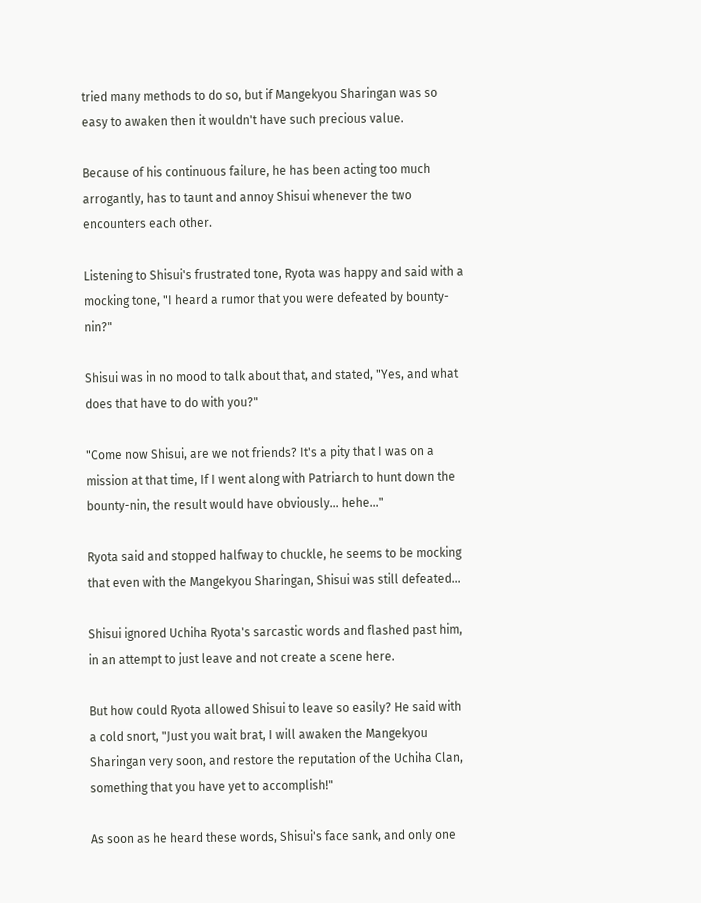tried many methods to do so, but if Mangekyou Sharingan was so easy to awaken then it wouldn't have such precious value.

Because of his continuous failure, he has been acting too much arrogantly, has to taunt and annoy Shisui whenever the two encounters each other.

Listening to Shisui's frustrated tone, Ryota was happy and said with a mocking tone, "I heard a rumor that you were defeated by bounty-nin?"

Shisui was in no mood to talk about that, and stated, "Yes, and what does that have to do with you?"

"Come now Shisui, are we not friends? It's a pity that I was on a mission at that time, If I went along with Patriarch to hunt down the bounty-nin, the result would have obviously… hehe…"

Ryota said and stopped halfway to chuckle, he seems to be mocking that even with the Mangekyou Sharingan, Shisui was still defeated…

Shisui ignored Uchiha Ryota's sarcastic words and flashed past him, in an attempt to just leave and not create a scene here.

But how could Ryota allowed Shisui to leave so easily? He said with a cold snort, "Just you wait brat, I will awaken the Mangekyou Sharingan very soon, and restore the reputation of the Uchiha Clan, something that you have yet to accomplish!"

As soon as he heard these words, Shisui's face sank, and only one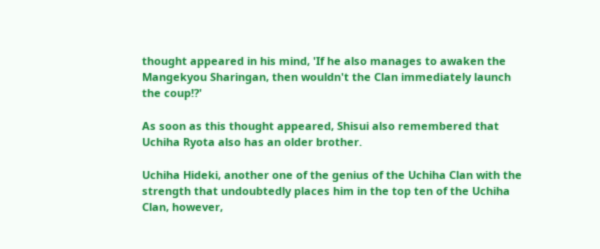thought appeared in his mind, 'If he also manages to awaken the Mangekyou Sharingan, then wouldn't the Clan immediately launch the coup!?'

As soon as this thought appeared, Shisui also remembered that Uchiha Ryota also has an older brother.

Uchiha Hideki, another one of the genius of the Uchiha Clan with the strength that undoubtedly places him in the top ten of the Uchiha Clan, however,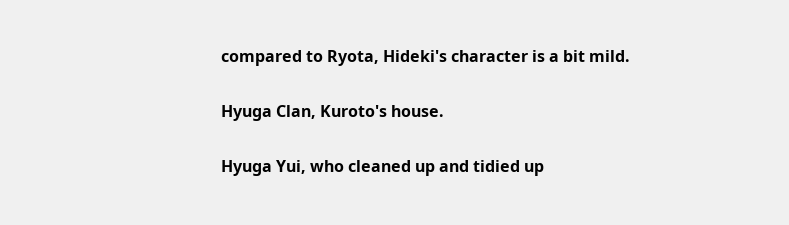compared to Ryota, Hideki's character is a bit mild.

Hyuga Clan, Kuroto's house.

Hyuga Yui, who cleaned up and tidied up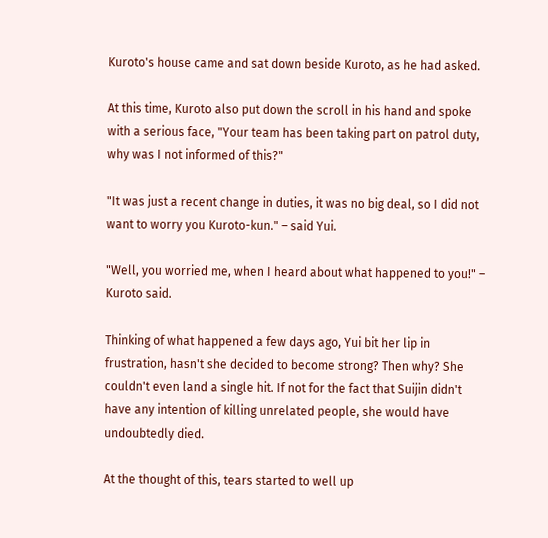Kuroto's house came and sat down beside Kuroto, as he had asked.

At this time, Kuroto also put down the scroll in his hand and spoke with a serious face, "Your team has been taking part on patrol duty, why was I not informed of this?"

"It was just a recent change in duties, it was no big deal, so I did not want to worry you Kuroto-kun." – said Yui.

"Well, you worried me, when I heard about what happened to you!" – Kuroto said.

Thinking of what happened a few days ago, Yui bit her lip in frustration, hasn't she decided to become strong? Then why? She couldn't even land a single hit. If not for the fact that Suijin didn't have any intention of killing unrelated people, she would have undoubtedly died.

At the thought of this, tears started to well up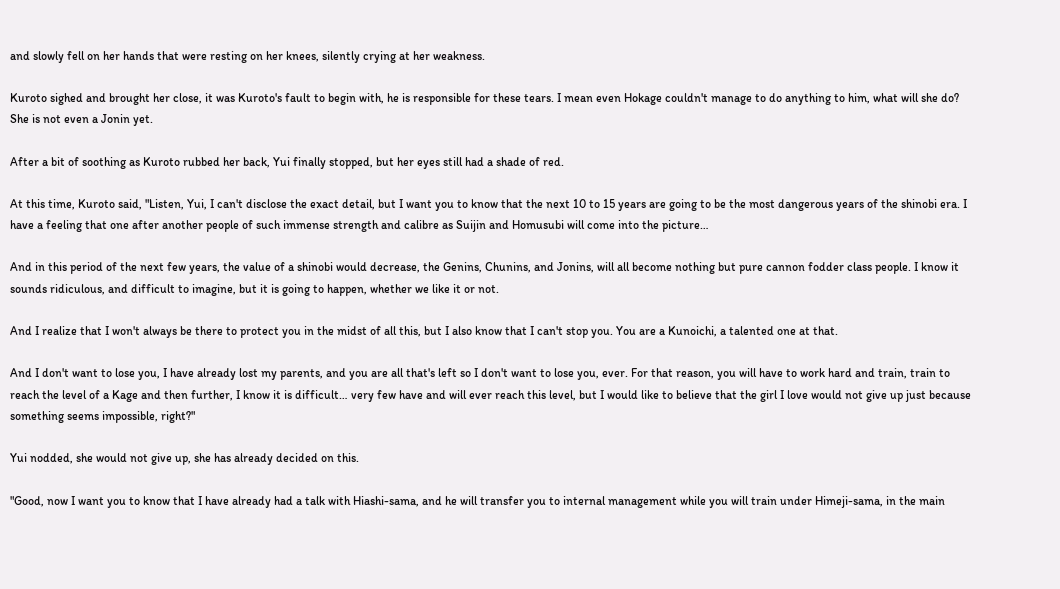and slowly fell on her hands that were resting on her knees, silently crying at her weakness.

Kuroto sighed and brought her close, it was Kuroto's fault to begin with, he is responsible for these tears. I mean even Hokage couldn't manage to do anything to him, what will she do? She is not even a Jonin yet.

After a bit of soothing as Kuroto rubbed her back, Yui finally stopped, but her eyes still had a shade of red.

At this time, Kuroto said, "Listen, Yui, I can't disclose the exact detail, but I want you to know that the next 10 to 15 years are going to be the most dangerous years of the shinobi era. I have a feeling that one after another people of such immense strength and calibre as Suijin and Homusubi will come into the picture…

And in this period of the next few years, the value of a shinobi would decrease, the Genins, Chunins, and Jonins, will all become nothing but pure cannon fodder class people. I know it sounds ridiculous, and difficult to imagine, but it is going to happen, whether we like it or not.

And I realize that I won't always be there to protect you in the midst of all this, but I also know that I can't stop you. You are a Kunoichi, a talented one at that.

And I don't want to lose you, I have already lost my parents, and you are all that's left so I don't want to lose you, ever. For that reason, you will have to work hard and train, train to reach the level of a Kage and then further, I know it is difficult… very few have and will ever reach this level, but I would like to believe that the girl I love would not give up just because something seems impossible, right?"

Yui nodded, she would not give up, she has already decided on this.

"Good, now I want you to know that I have already had a talk with Hiashi-sama, and he will transfer you to internal management while you will train under Himeji-sama, in the main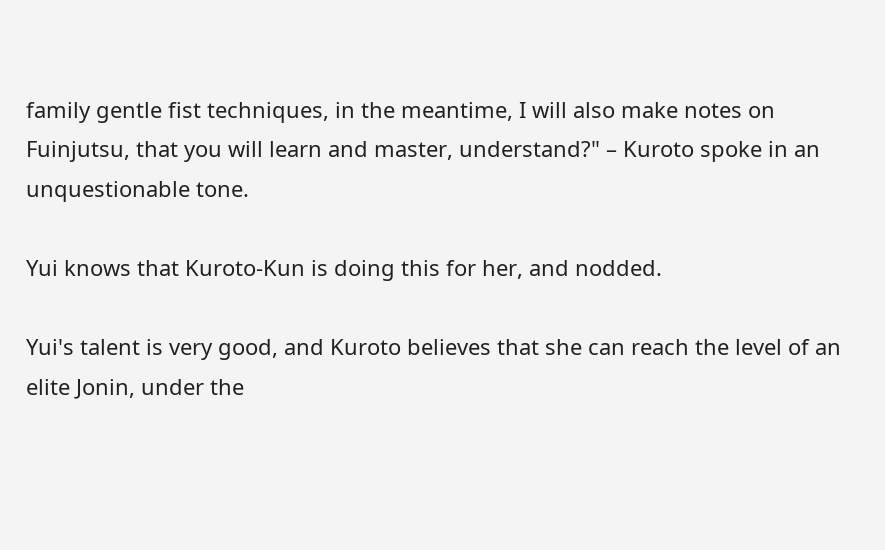family gentle fist techniques, in the meantime, I will also make notes on Fuinjutsu, that you will learn and master, understand?" – Kuroto spoke in an unquestionable tone.

Yui knows that Kuroto-Kun is doing this for her, and nodded.

Yui's talent is very good, and Kuroto believes that she can reach the level of an elite Jonin, under the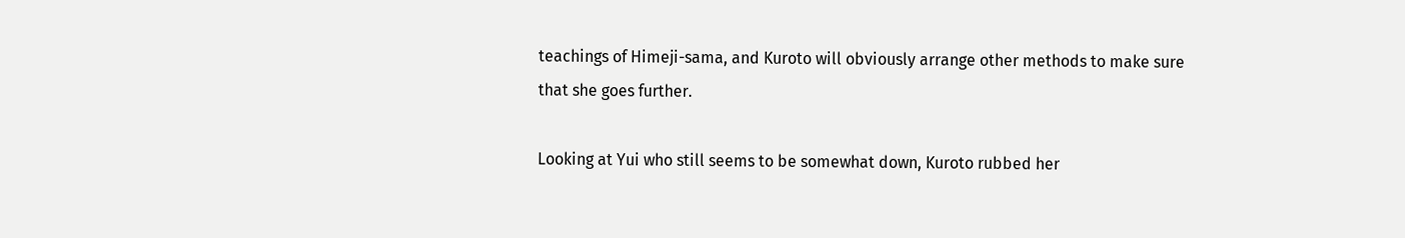teachings of Himeji-sama, and Kuroto will obviously arrange other methods to make sure that she goes further.

Looking at Yui who still seems to be somewhat down, Kuroto rubbed her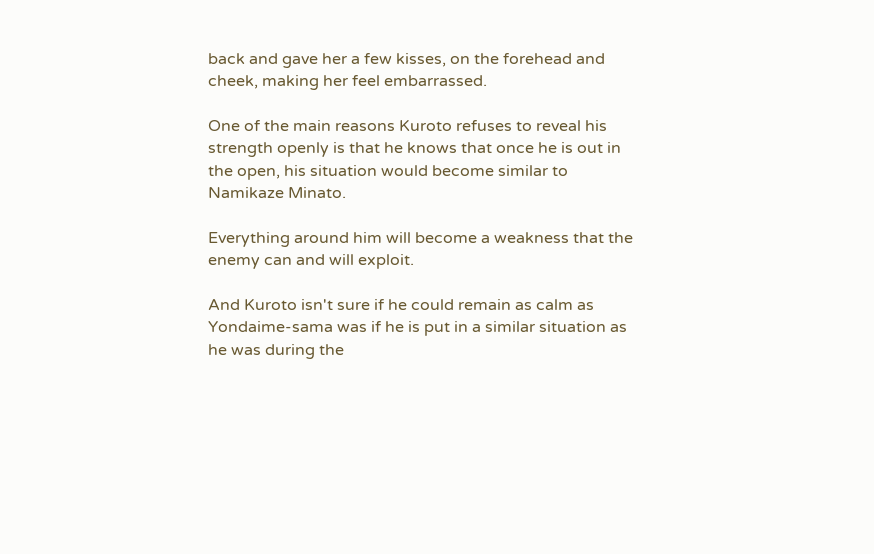back and gave her a few kisses, on the forehead and cheek, making her feel embarrassed.

One of the main reasons Kuroto refuses to reveal his strength openly is that he knows that once he is out in the open, his situation would become similar to Namikaze Minato.

Everything around him will become a weakness that the enemy can and will exploit.

And Kuroto isn't sure if he could remain as calm as Yondaime-sama was if he is put in a similar situation as he was during the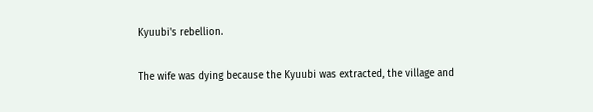Kyuubi's rebellion.

The wife was dying because the Kyuubi was extracted, the village and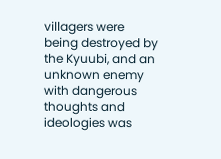villagers were being destroyed by the Kyuubi, and an unknown enemy with dangerous thoughts and ideologies was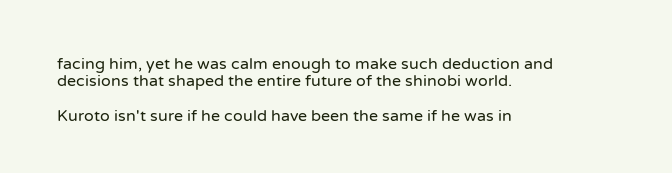facing him, yet he was calm enough to make such deduction and decisions that shaped the entire future of the shinobi world.

Kuroto isn't sure if he could have been the same if he was in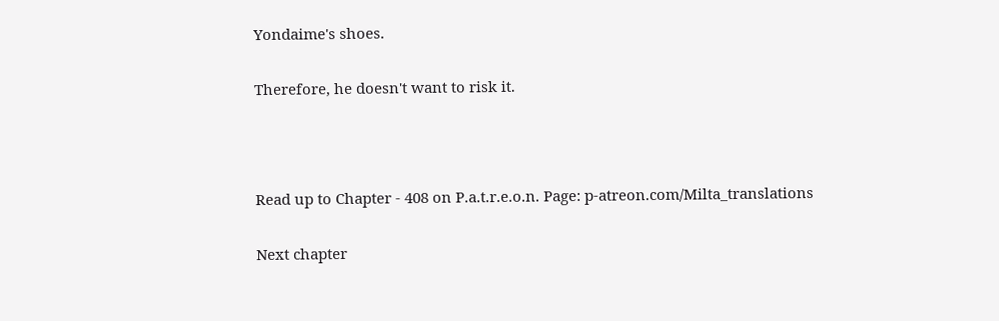Yondaime's shoes.

Therefore, he doesn't want to risk it.



Read up to Chapter - 408 on P.a.t.r.e.o.n. Page: p-atreon.com/Milta_translations

Next chapter